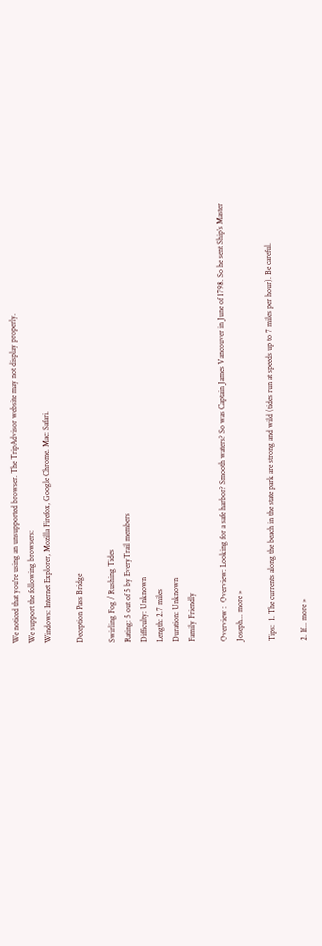We noticed that you're using an unsupported browser. The TripAdvisor website may not display properly.
We support the following browsers:
Windows: Internet Explorer, Mozilla Firefox, Google Chrome. Mac: Safari.

Deception Pass Bridge

Swirling Fog / Rushing Tides
Rating: 5 out of 5 by EveryTrail members
Difficulty: Unknown
Length: 2.7 miles
Duration: Unknown
Family Friendly

Overview :  Overview: Looking for a safe harbor? Smooth waters? So was Captain James Vancouver in June of 1798. So he sent Ship’s Master Joseph... more »

Tips:  1. The currents along the beach in the state park are strong and wild (tides run at speeds up to 7 miles per hour). Be careful.

2. If... more »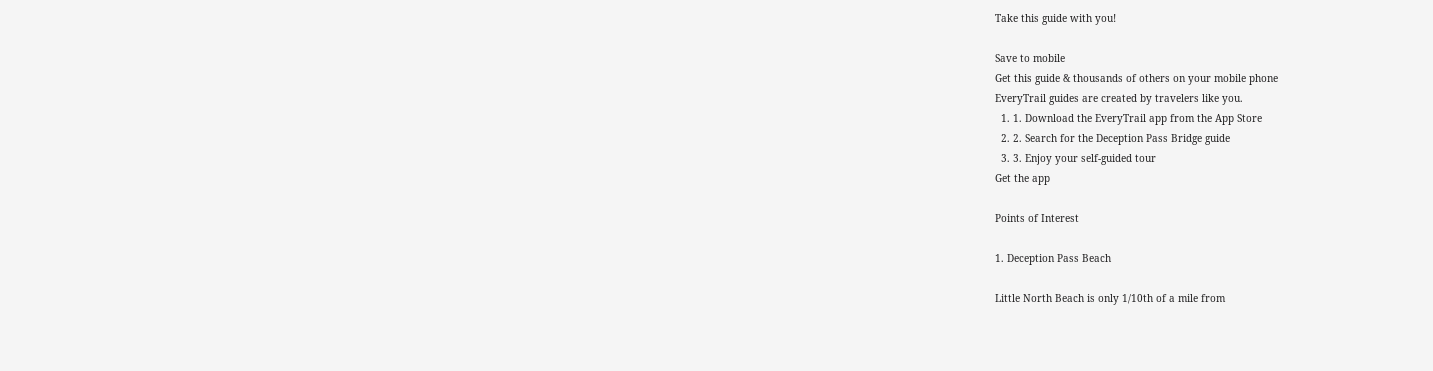Take this guide with you!

Save to mobile
Get this guide & thousands of others on your mobile phone
EveryTrail guides are created by travelers like you.
  1. 1. Download the EveryTrail app from the App Store
  2. 2. Search for the Deception Pass Bridge guide
  3. 3. Enjoy your self-guided tour
Get the app

Points of Interest

1. Deception Pass Beach

Little North Beach is only 1/10th of a mile from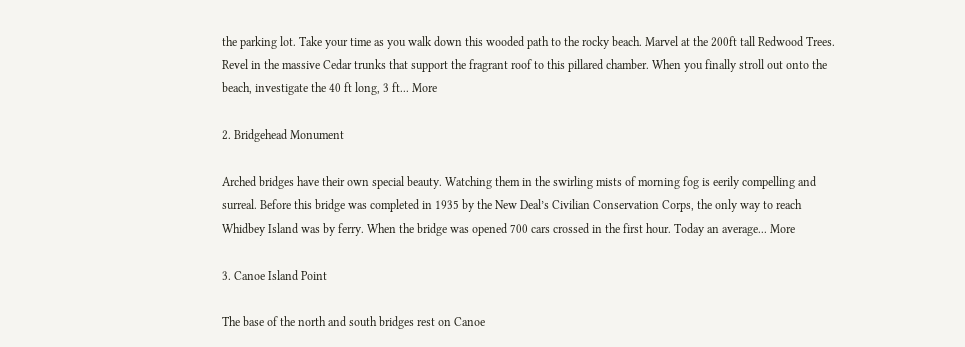the parking lot. Take your time as you walk down this wooded path to the rocky beach. Marvel at the 200ft tall Redwood Trees. Revel in the massive Cedar trunks that support the fragrant roof to this pillared chamber. When you finally stroll out onto the beach, investigate the 40 ft long, 3 ft... More

2. Bridgehead Monument

Arched bridges have their own special beauty. Watching them in the swirling mists of morning fog is eerily compelling and surreal. Before this bridge was completed in 1935 by the New Deal’s Civilian Conservation Corps, the only way to reach Whidbey Island was by ferry. When the bridge was opened 700 cars crossed in the first hour. Today an average... More

3. Canoe Island Point

The base of the north and south bridges rest on Canoe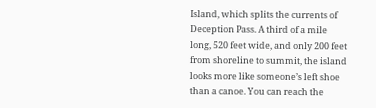Island, which splits the currents of Deception Pass. A third of a mile long, 520 feet wide, and only 200 feet from shoreline to summit, the island looks more like someone’s left shoe than a canoe. You can reach the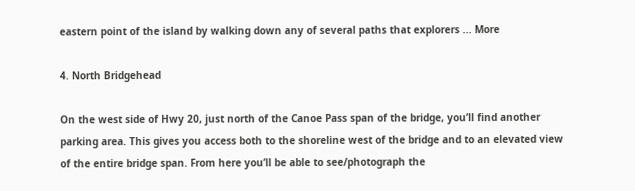eastern point of the island by walking down any of several paths that explorers ... More

4. North Bridgehead

On the west side of Hwy 20, just north of the Canoe Pass span of the bridge, you’ll find another parking area. This gives you access both to the shoreline west of the bridge and to an elevated view of the entire bridge span. From here you’ll be able to see/photograph the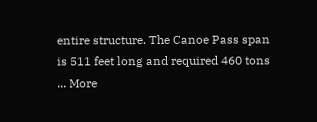entire structure. The Canoe Pass span is 511 feet long and required 460 tons ... More